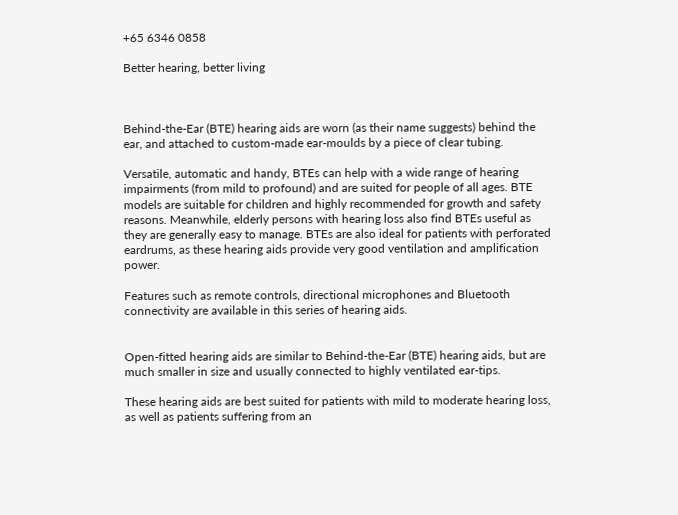+65 6346 0858

Better hearing, better living



Behind-the-Ear (BTE) hearing aids are worn (as their name suggests) behind the ear, and attached to custom-made ear-moulds by a piece of clear tubing.

Versatile, automatic and handy, BTEs can help with a wide range of hearing impairments (from mild to profound) and are suited for people of all ages. BTE models are suitable for children and highly recommended for growth and safety reasons. Meanwhile, elderly persons with hearing loss also find BTEs useful as they are generally easy to manage. BTEs are also ideal for patients with perforated eardrums, as these hearing aids provide very good ventilation and amplification power.

Features such as remote controls, directional microphones and Bluetooth connectivity are available in this series of hearing aids.


Open-fitted hearing aids are similar to Behind-the-Ear (BTE) hearing aids, but are much smaller in size and usually connected to highly ventilated ear-tips.

These hearing aids are best suited for patients with mild to moderate hearing loss, as well as patients suffering from an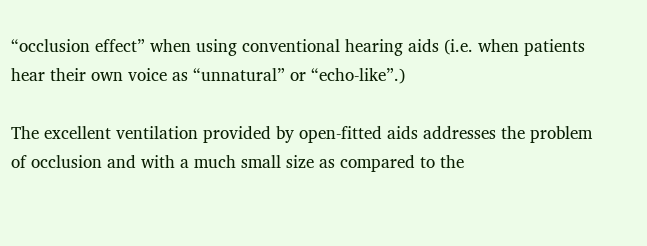“occlusion effect” when using conventional hearing aids (i.e. when patients hear their own voice as “unnatural” or “echo-like”.)

The excellent ventilation provided by open-fitted aids addresses the problem of occlusion and with a much small size as compared to the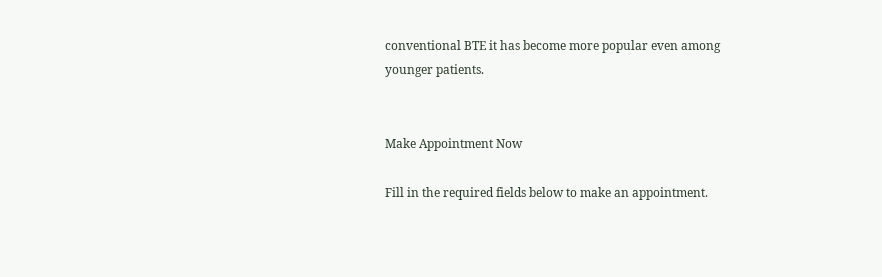conventional BTE it has become more popular even among younger patients.


Make Appointment Now

Fill in the required fields below to make an appointment.